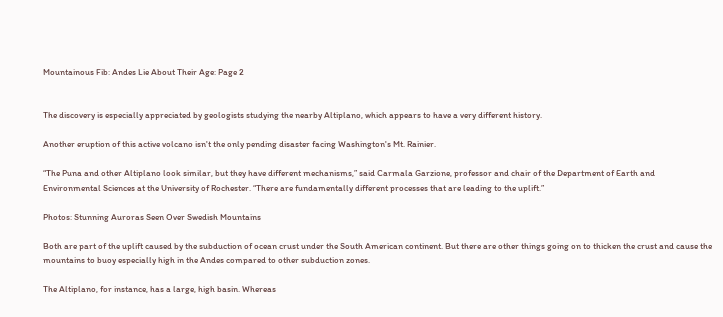Mountainous Fib: Andes Lie About Their Age: Page 2


The discovery is especially appreciated by geologists studying the nearby Altiplano, which appears to have a very different history.

Another eruption of this active volcano isn't the only pending disaster facing Washington's Mt. Rainier.

“The Puna and other Altiplano look similar, but they have different mechanisms,” said Carmala Garzione, professor and chair of the Department of Earth and Environmental Sciences at the University of Rochester. “There are fundamentally different processes that are leading to the uplift.”

Photos: Stunning Auroras Seen Over Swedish Mountains

Both are part of the uplift caused by the subduction of ocean crust under the South American continent. But there are other things going on to thicken the crust and cause the mountains to buoy especially high in the Andes compared to other subduction zones.

The Altiplano, for instance, has a large, high basin. Whereas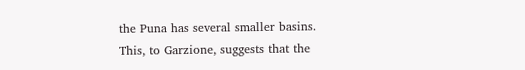the Puna has several smaller basins. This, to Garzione, suggests that the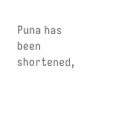Puna has been shortened,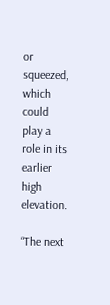or squeezed, which could play a role in its earlier high elevation.

“The next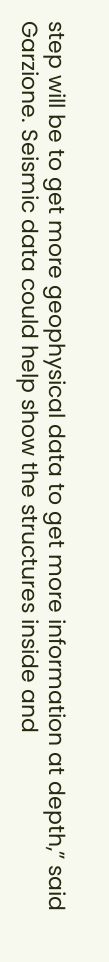step will be to get more geophysical data to get more information at depth,” said Garzione. Seismic data could help show the structures inside and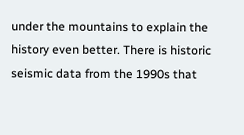under the mountains to explain the history even better. There is historic seismic data from the 1990s that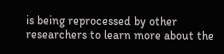is being reprocessed by other researchers to learn more about the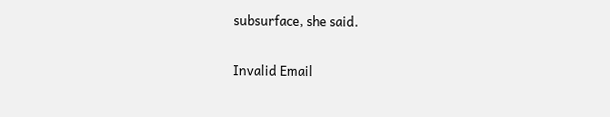subsurface, she said.

Invalid Email